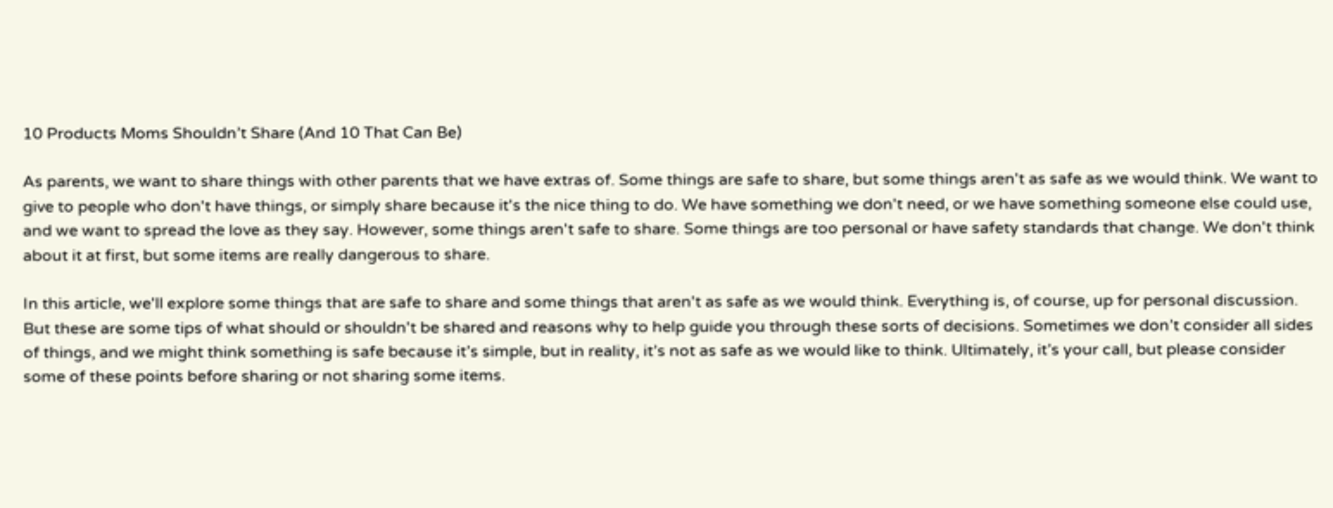10 Products Moms Shouldn’t Share (And 10 That Can Be)

As parents, we want to share things with other parents that we have extras of. Some things are safe to share, but some things aren't as safe as we would think. We want to give to people who don't have things, or simply share because it's the nice thing to do. We have something we don't need, or we have something someone else could use, and we want to spread the love as they say. However, some things aren't safe to share. Some things are too personal or have safety standards that change. We don't think about it at first, but some items are really dangerous to share.

In this article, we'll explore some things that are safe to share and some things that aren't as safe as we would think. Everything is, of course, up for personal discussion. But these are some tips of what should or shouldn't be shared and reasons why to help guide you through these sorts of decisions. Sometimes we don’t consider all sides of things, and we might think something is safe because it’s simple, but in reality, it’s not as safe as we would like to think. Ultimately, it’s your call, but please consider some of these points before sharing or not sharing some items.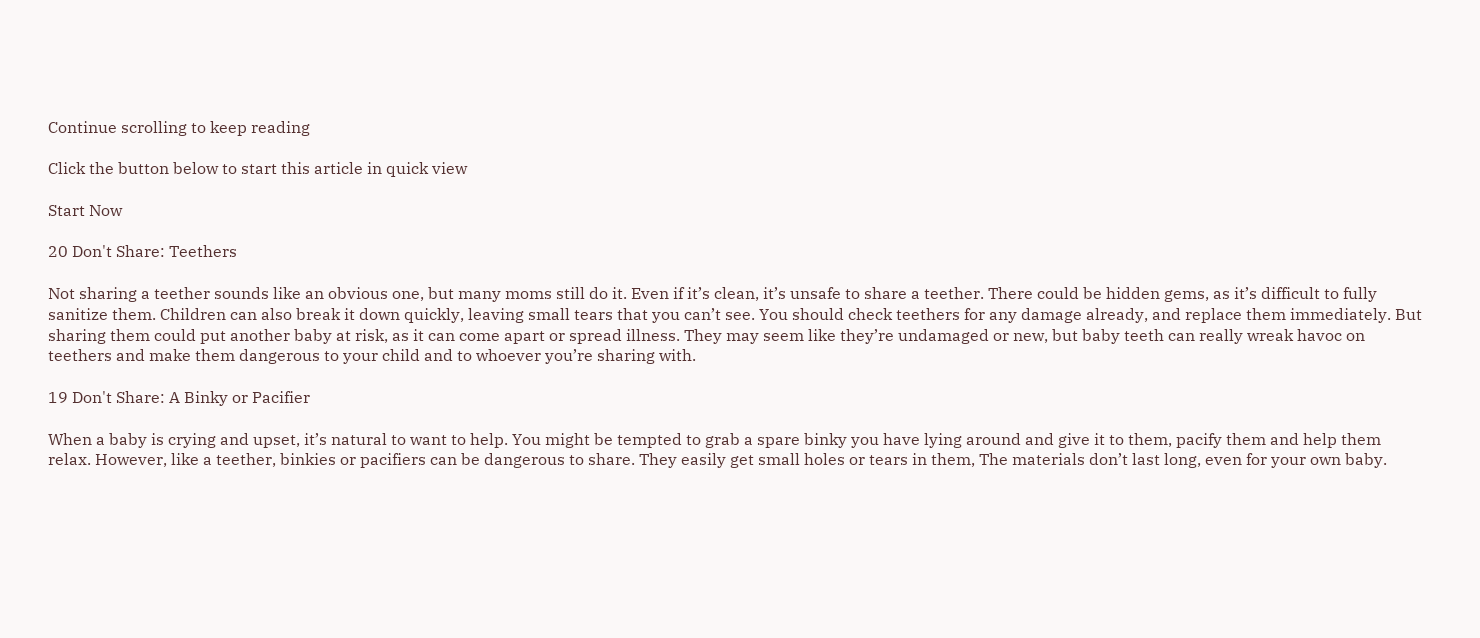Continue scrolling to keep reading

Click the button below to start this article in quick view

Start Now

20 Don't Share: Teethers

Not sharing a teether sounds like an obvious one, but many moms still do it. Even if it’s clean, it’s unsafe to share a teether. There could be hidden gems, as it’s difficult to fully sanitize them. Children can also break it down quickly, leaving small tears that you can’t see. You should check teethers for any damage already, and replace them immediately. But sharing them could put another baby at risk, as it can come apart or spread illness. They may seem like they’re undamaged or new, but baby teeth can really wreak havoc on teethers and make them dangerous to your child and to whoever you’re sharing with.

19 Don't Share: A Binky or Pacifier

When a baby is crying and upset, it’s natural to want to help. You might be tempted to grab a spare binky you have lying around and give it to them, pacify them and help them relax. However, like a teether, binkies or pacifiers can be dangerous to share. They easily get small holes or tears in them, The materials don’t last long, even for your own baby.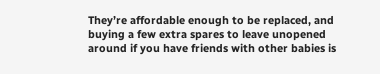They’re affordable enough to be replaced, and buying a few extra spares to leave unopened around if you have friends with other babies is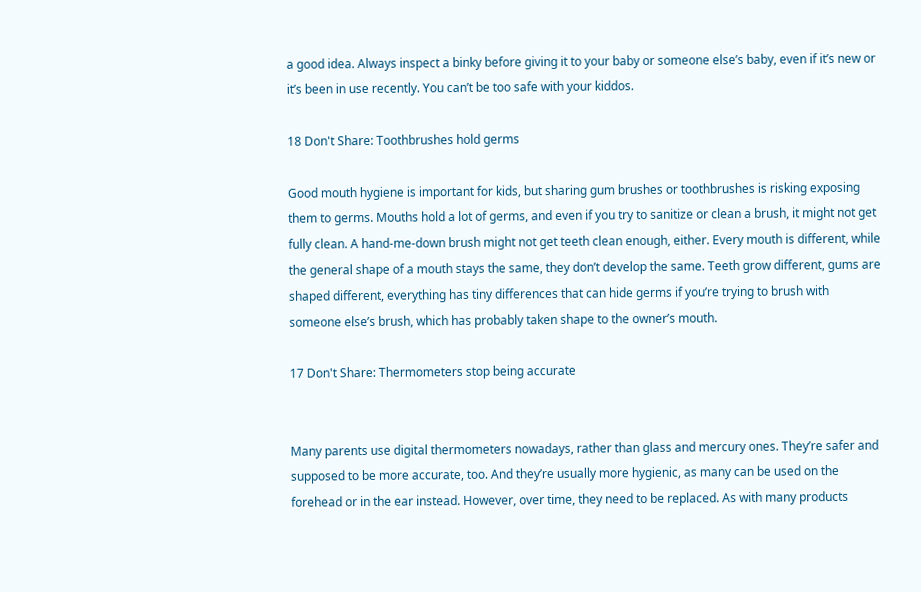a good idea. Always inspect a binky before giving it to your baby or someone else’s baby, even if it’s new or it’s been in use recently. You can’t be too safe with your kiddos.

18 Don't Share: Toothbrushes hold germs

Good mouth hygiene is important for kids, but sharing gum brushes or toothbrushes is risking exposing them to germs. Mouths hold a lot of germs, and even if you try to sanitize or clean a brush, it might not get fully clean. A hand-me-down brush might not get teeth clean enough, either. Every mouth is different, while the general shape of a mouth stays the same, they don’t develop the same. Teeth grow different, gums are shaped different, everything has tiny differences that can hide germs if you’re trying to brush with someone else’s brush, which has probably taken shape to the owner’s mouth.

17 Don't Share: Thermometers stop being accurate


Many parents use digital thermometers nowadays, rather than glass and mercury ones. They’re safer and supposed to be more accurate, too. And they’re usually more hygienic, as many can be used on the forehead or in the ear instead. However, over time, they need to be replaced. As with many products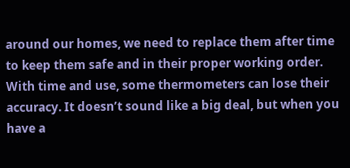around our homes, we need to replace them after time to keep them safe and in their proper working order. With time and use, some thermometers can lose their accuracy. It doesn’t sound like a big deal, but when you have a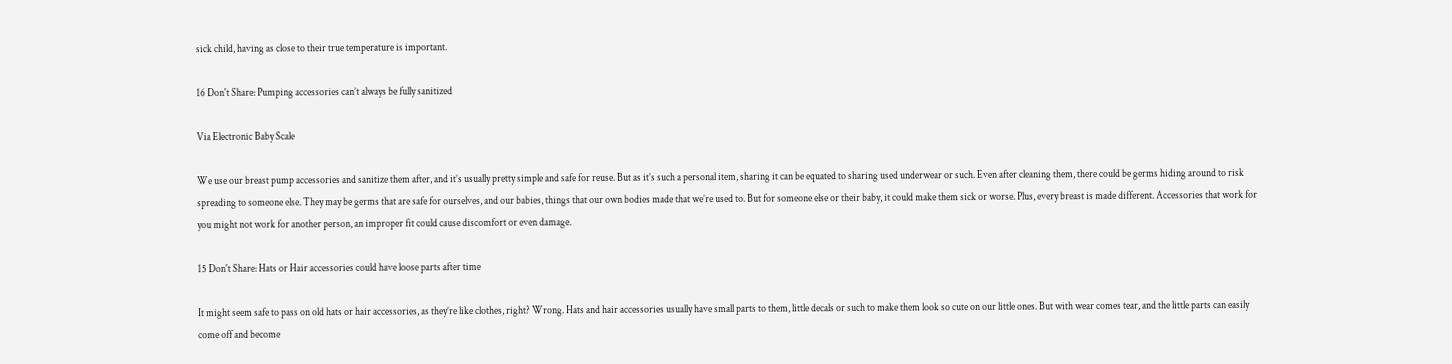sick child, having as close to their true temperature is important.

16 Don't Share: Pumping accessories can’t always be fully sanitized

Via Electronic Baby Scale

We use our breast pump accessories and sanitize them after, and it’s usually pretty simple and safe for reuse. But as it’s such a personal item, sharing it can be equated to sharing used underwear or such. Even after cleaning them, there could be germs hiding around to risk spreading to someone else. They may be germs that are safe for ourselves, and our babies, things that our own bodies made that we’re used to. But for someone else or their baby, it could make them sick or worse. Plus, every breast is made different. Accessories that work for you might not work for another person, an improper fit could cause discomfort or even damage.

15 Don't Share: Hats or Hair accessories could have loose parts after time

It might seem safe to pass on old hats or hair accessories, as they’re like clothes, right? Wrong. Hats and hair accessories usually have small parts to them, little decals or such to make them look so cute on our little ones. But with wear comes tear, and the little parts can easily come off and become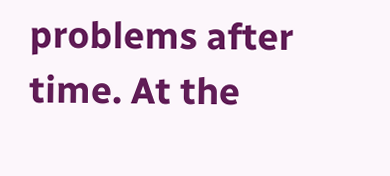problems after time. At the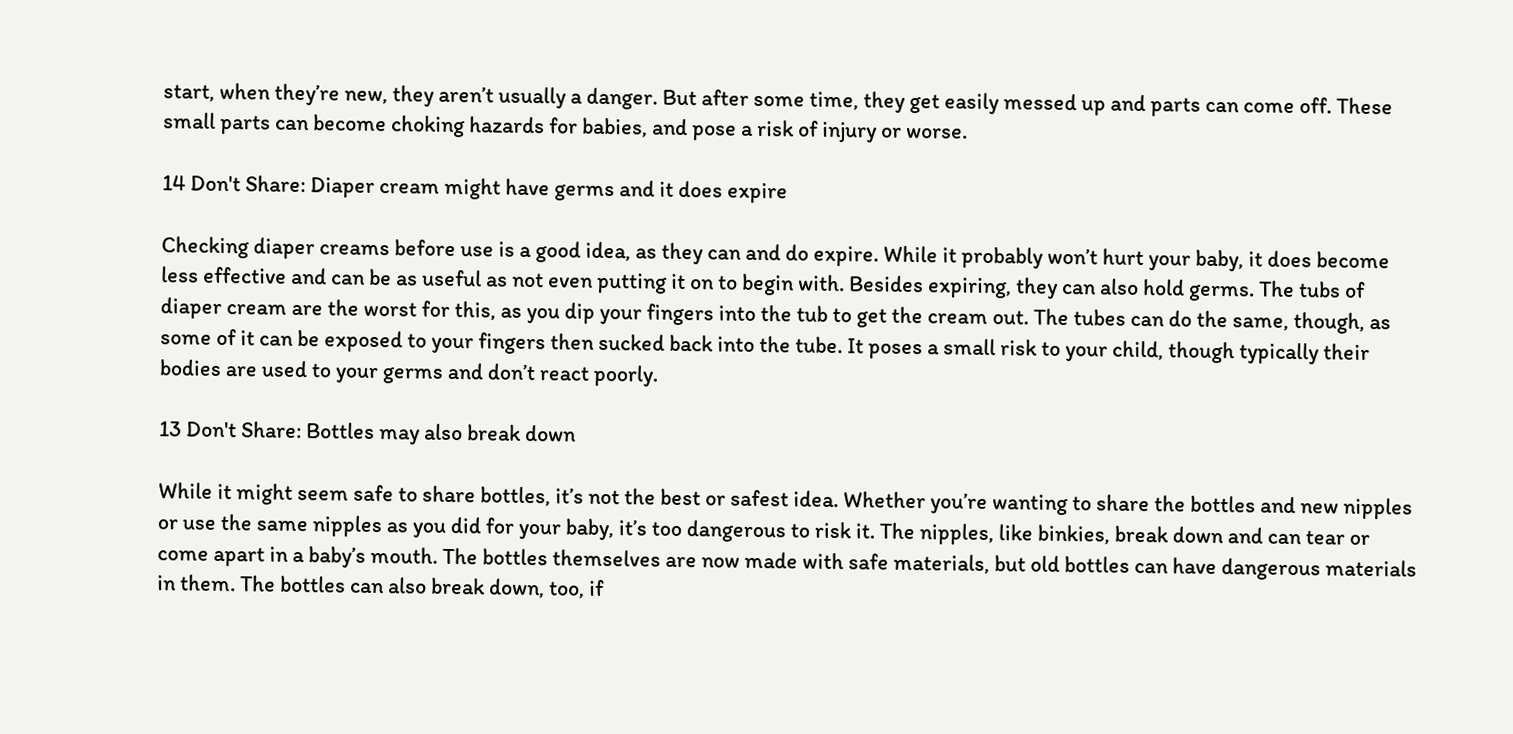start, when they’re new, they aren’t usually a danger. But after some time, they get easily messed up and parts can come off. These small parts can become choking hazards for babies, and pose a risk of injury or worse.

14 Don't Share: Diaper cream might have germs and it does expire

Checking diaper creams before use is a good idea, as they can and do expire. While it probably won’t hurt your baby, it does become less effective and can be as useful as not even putting it on to begin with. Besides expiring, they can also hold germs. The tubs of diaper cream are the worst for this, as you dip your fingers into the tub to get the cream out. The tubes can do the same, though, as some of it can be exposed to your fingers then sucked back into the tube. It poses a small risk to your child, though typically their bodies are used to your germs and don’t react poorly.

13 Don't Share: Bottles may also break down

While it might seem safe to share bottles, it’s not the best or safest idea. Whether you’re wanting to share the bottles and new nipples or use the same nipples as you did for your baby, it’s too dangerous to risk it. The nipples, like binkies, break down and can tear or come apart in a baby’s mouth. The bottles themselves are now made with safe materials, but old bottles can have dangerous materials in them. The bottles can also break down, too, if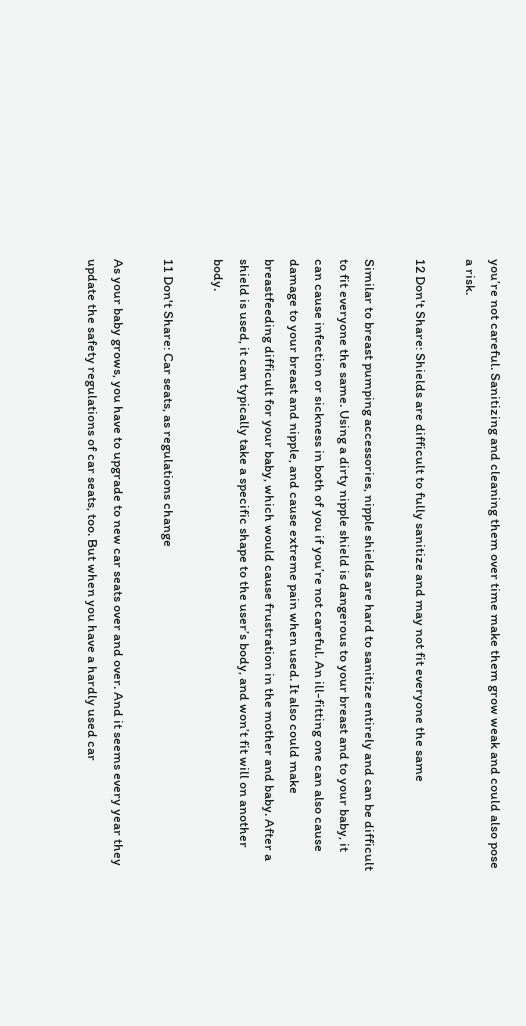you’re not careful. Sanitizing and cleaning them over time make them grow weak and could also pose a risk.

12 Don't Share: Shields are difficult to fully sanitize and may not fit everyone the same

Similar to breast pumping accessories, nipple shields are hard to sanitize entirely and can be difficult to fit everyone the same. Using a dirty nipple shield is dangerous to your breast and to your baby, it can cause infection or sickness in both of you if you’re not careful. An ill-fitting one can also cause damage to your breast and nipple, and cause extreme pain when used. It also could make breastfeeding difficult for your baby, which would cause frustration in the mother and baby. After a shield is used, it can typically take a specific shape to the user’s body, and won’t fit will on another body.

11 Don't Share: Car seats, as regulations change

As your baby grows, you have to upgrade to new car seats over and over. And it seems every year they update the safety regulations of car seats, too. But when you have a hardly used car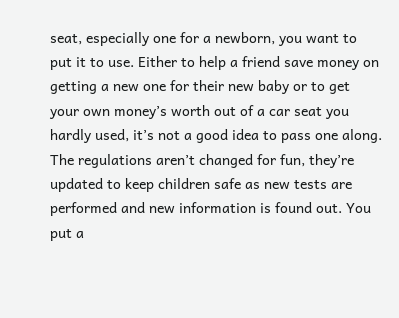seat, especially one for a newborn, you want to put it to use. Either to help a friend save money on getting a new one for their new baby or to get your own money’s worth out of a car seat you hardly used, it’s not a good idea to pass one along. The regulations aren’t changed for fun, they’re updated to keep children safe as new tests are performed and new information is found out. You put a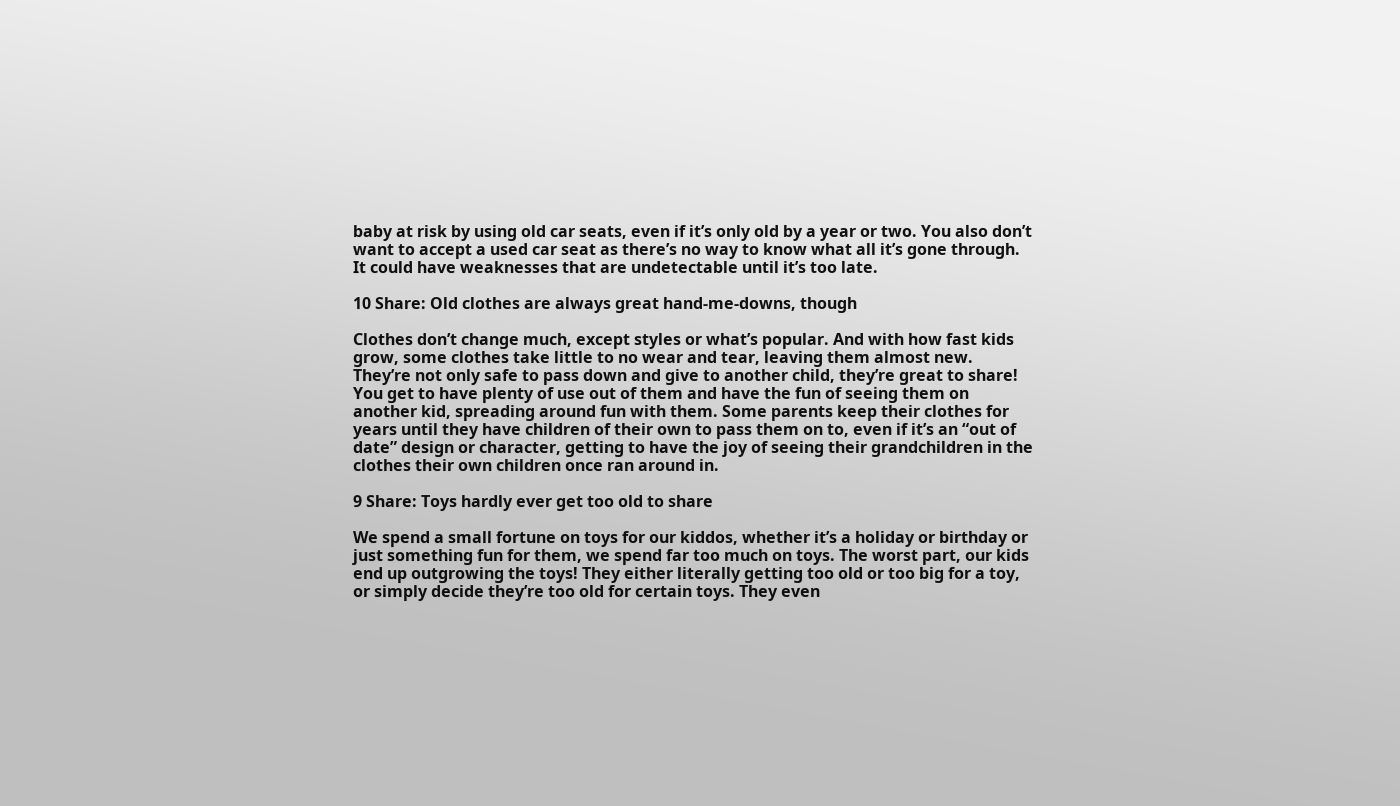baby at risk by using old car seats, even if it’s only old by a year or two. You also don’t want to accept a used car seat as there’s no way to know what all it’s gone through. It could have weaknesses that are undetectable until it’s too late.

10 Share: Old clothes are always great hand-me-downs, though

Clothes don’t change much, except styles or what’s popular. And with how fast kids grow, some clothes take little to no wear and tear, leaving them almost new. They’re not only safe to pass down and give to another child, they’re great to share! You get to have plenty of use out of them and have the fun of seeing them on another kid, spreading around fun with them. Some parents keep their clothes for years until they have children of their own to pass them on to, even if it’s an “out of date” design or character, getting to have the joy of seeing their grandchildren in the clothes their own children once ran around in.

9 Share: Toys hardly ever get too old to share

We spend a small fortune on toys for our kiddos, whether it’s a holiday or birthday or just something fun for them, we spend far too much on toys. The worst part, our kids end up outgrowing the toys! They either literally getting too old or too big for a toy, or simply decide they’re too old for certain toys. They even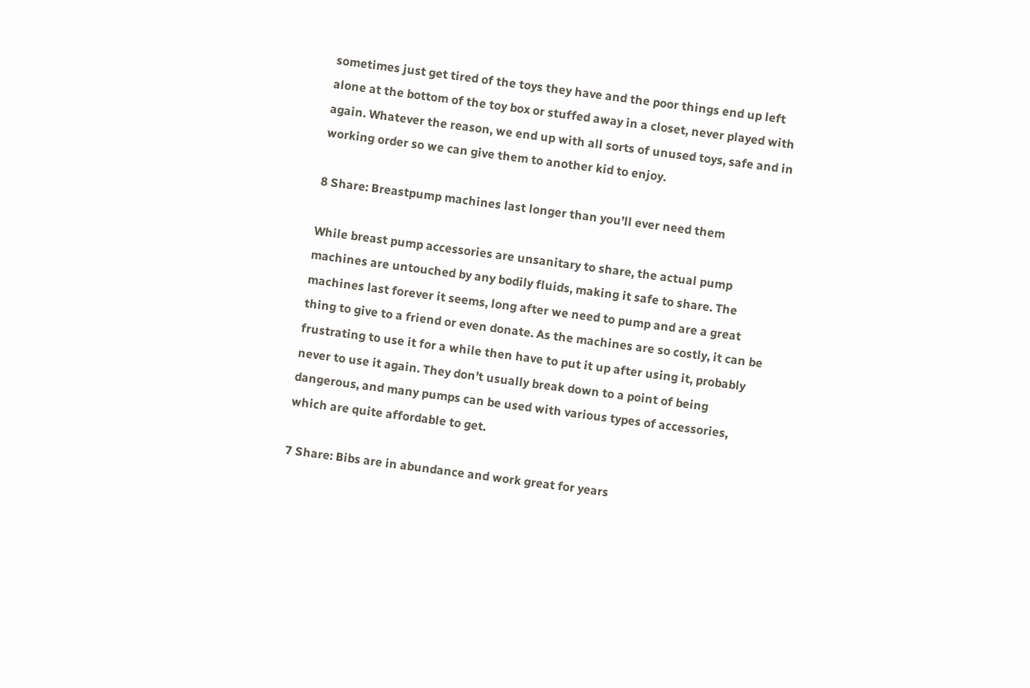sometimes just get tired of the toys they have and the poor things end up left alone at the bottom of the toy box or stuffed away in a closet, never played with again. Whatever the reason, we end up with all sorts of unused toys, safe and in working order so we can give them to another kid to enjoy.

8 Share: Breastpump machines last longer than you’ll ever need them

While breast pump accessories are unsanitary to share, the actual pump machines are untouched by any bodily fluids, making it safe to share. The machines last forever it seems, long after we need to pump and are a great thing to give to a friend or even donate. As the machines are so costly, it can be frustrating to use it for a while then have to put it up after using it, probably never to use it again. They don’t usually break down to a point of being dangerous, and many pumps can be used with various types of accessories, which are quite affordable to get.

7 Share: Bibs are in abundance and work great for years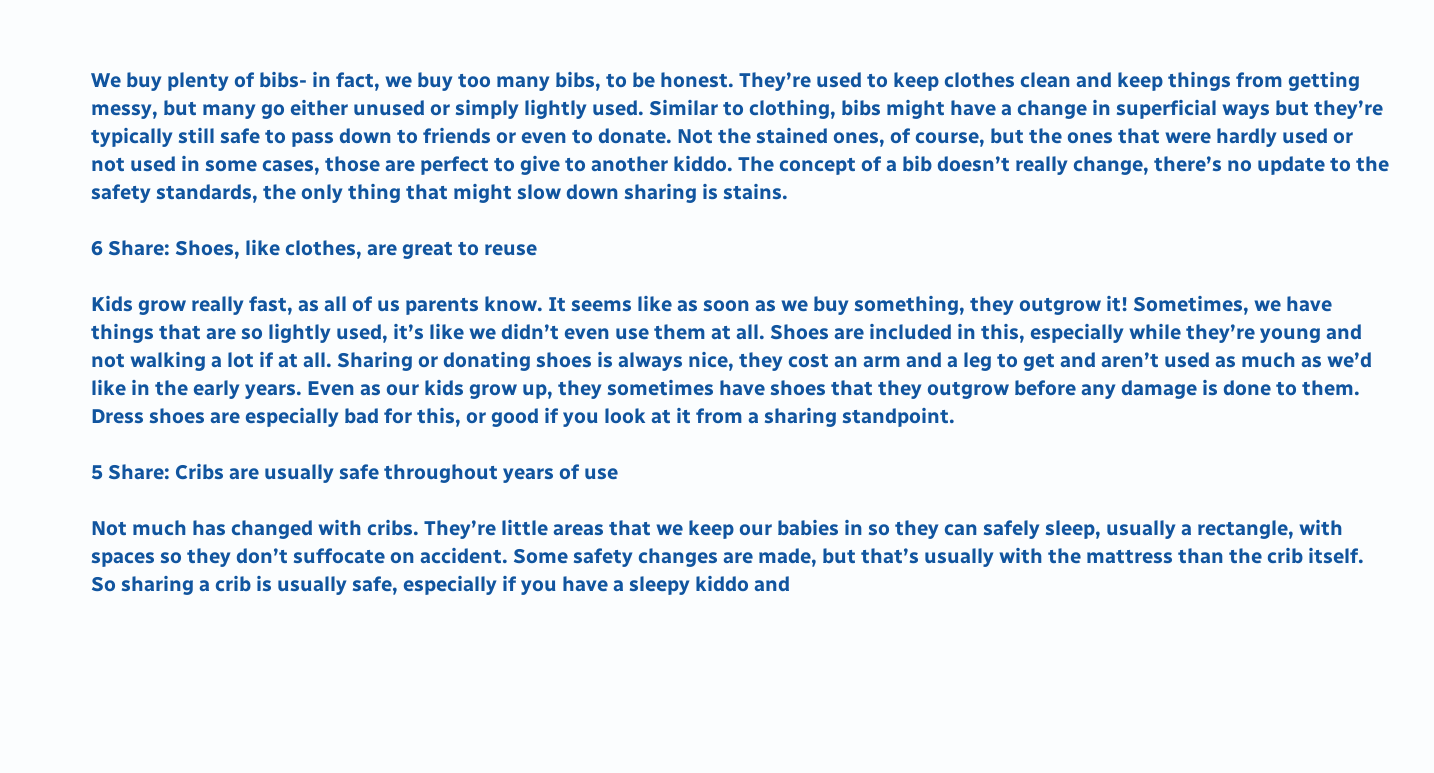We buy plenty of bibs- in fact, we buy too many bibs, to be honest. They’re used to keep clothes clean and keep things from getting messy, but many go either unused or simply lightly used. Similar to clothing, bibs might have a change in superficial ways but they’re typically still safe to pass down to friends or even to donate. Not the stained ones, of course, but the ones that were hardly used or not used in some cases, those are perfect to give to another kiddo. The concept of a bib doesn’t really change, there’s no update to the safety standards, the only thing that might slow down sharing is stains.

6 Share: Shoes, like clothes, are great to reuse

Kids grow really fast, as all of us parents know. It seems like as soon as we buy something, they outgrow it! Sometimes, we have things that are so lightly used, it’s like we didn’t even use them at all. Shoes are included in this, especially while they’re young and not walking a lot if at all. Sharing or donating shoes is always nice, they cost an arm and a leg to get and aren’t used as much as we’d like in the early years. Even as our kids grow up, they sometimes have shoes that they outgrow before any damage is done to them. Dress shoes are especially bad for this, or good if you look at it from a sharing standpoint.

5 Share: Cribs are usually safe throughout years of use

Not much has changed with cribs. They’re little areas that we keep our babies in so they can safely sleep, usually a rectangle, with spaces so they don’t suffocate on accident. Some safety changes are made, but that’s usually with the mattress than the crib itself. So sharing a crib is usually safe, especially if you have a sleepy kiddo and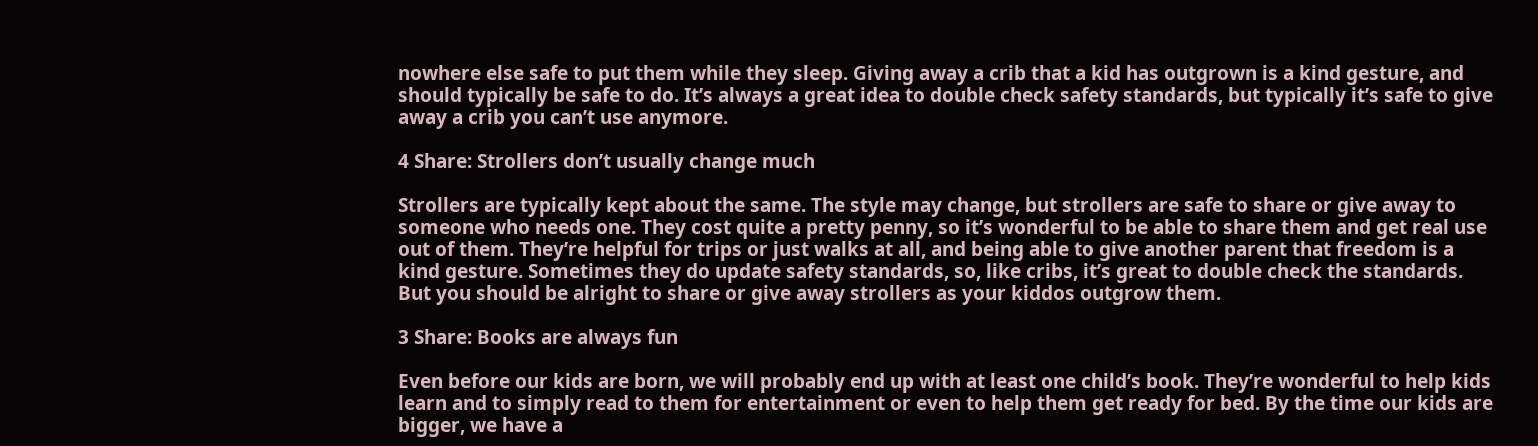nowhere else safe to put them while they sleep. Giving away a crib that a kid has outgrown is a kind gesture, and should typically be safe to do. It’s always a great idea to double check safety standards, but typically it’s safe to give away a crib you can’t use anymore.

4 Share: Strollers don’t usually change much

Strollers are typically kept about the same. The style may change, but strollers are safe to share or give away to someone who needs one. They cost quite a pretty penny, so it’s wonderful to be able to share them and get real use out of them. They’re helpful for trips or just walks at all, and being able to give another parent that freedom is a kind gesture. Sometimes they do update safety standards, so, like cribs, it’s great to double check the standards. But you should be alright to share or give away strollers as your kiddos outgrow them.

3 Share: Books are always fun

Even before our kids are born, we will probably end up with at least one child’s book. They’re wonderful to help kids learn and to simply read to them for entertainment or even to help them get ready for bed. By the time our kids are bigger, we have a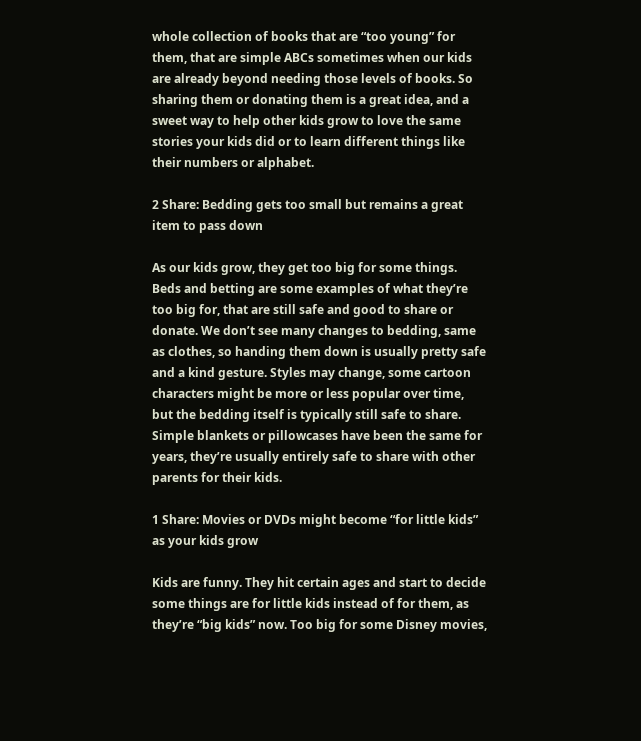whole collection of books that are “too young” for them, that are simple ABCs sometimes when our kids are already beyond needing those levels of books. So sharing them or donating them is a great idea, and a sweet way to help other kids grow to love the same stories your kids did or to learn different things like their numbers or alphabet.

2 Share: Bedding gets too small but remains a great item to pass down

As our kids grow, they get too big for some things. Beds and betting are some examples of what they’re too big for, that are still safe and good to share or donate. We don’t see many changes to bedding, same as clothes, so handing them down is usually pretty safe and a kind gesture. Styles may change, some cartoon characters might be more or less popular over time, but the bedding itself is typically still safe to share. Simple blankets or pillowcases have been the same for years, they’re usually entirely safe to share with other parents for their kids.

1 Share: Movies or DVDs might become “for little kids” as your kids grow

Kids are funny. They hit certain ages and start to decide some things are for little kids instead of for them, as they’re “big kids” now. Too big for some Disney movies,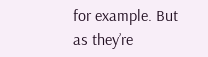for example. But as they’re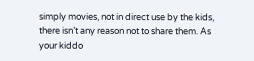simply movies, not in direct use by the kids, there isn’t any reason not to share them. As your kiddo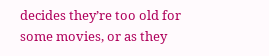decides they’re too old for some movies, or as they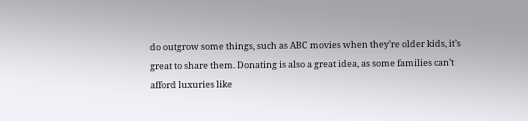do outgrow some things, such as ABC movies when they’re older kids, it’s great to share them. Donating is also a great idea, as some families can’t afford luxuries like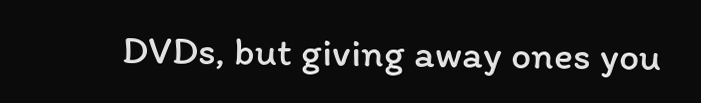DVDs, but giving away ones you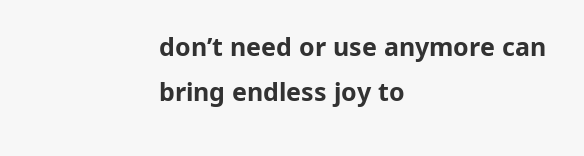don’t need or use anymore can bring endless joy to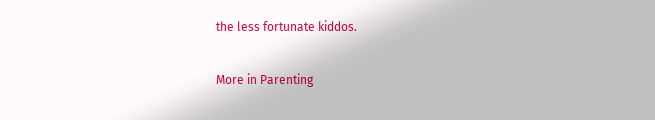the less fortunate kiddos.

More in Parenting